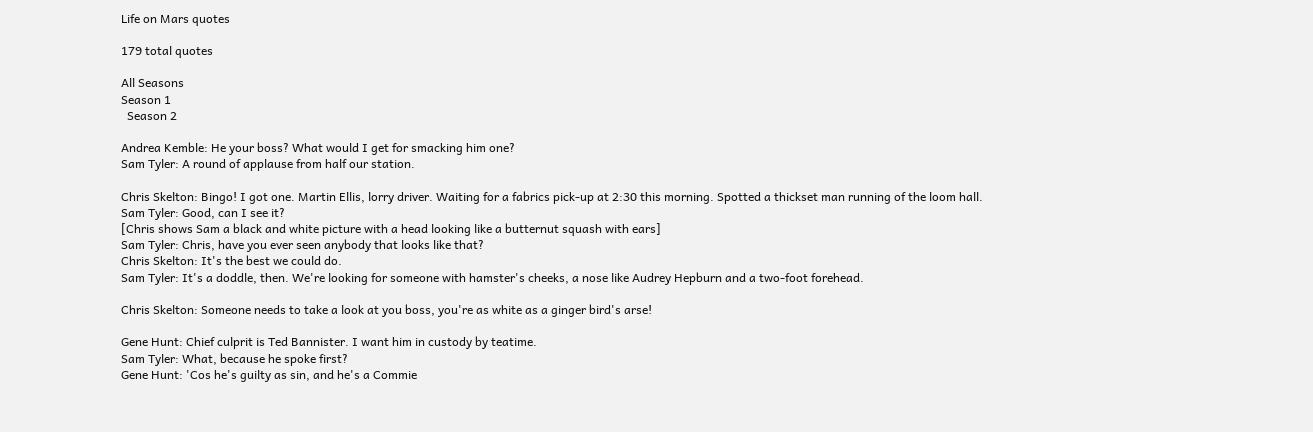Life on Mars quotes

179 total quotes

All Seasons
Season 1
  Season 2

Andrea Kemble: He your boss? What would I get for smacking him one?
Sam Tyler: A round of applause from half our station.

Chris Skelton: Bingo! I got one. Martin Ellis, lorry driver. Waiting for a fabrics pick-up at 2:30 this morning. Spotted a thickset man running of the loom hall.
Sam Tyler: Good, can I see it?
[Chris shows Sam a black and white picture with a head looking like a butternut squash with ears]
Sam Tyler: Chris, have you ever seen anybody that looks like that?
Chris Skelton: It's the best we could do.
Sam Tyler: It's a doddle, then. We're looking for someone with hamster's cheeks, a nose like Audrey Hepburn and a two-foot forehead.

Chris Skelton: Someone needs to take a look at you boss, you're as white as a ginger bird's arse!

Gene Hunt: Chief culprit is Ted Bannister. I want him in custody by teatime.
Sam Tyler: What, because he spoke first?
Gene Hunt: 'Cos he's guilty as sin, and he's a Commie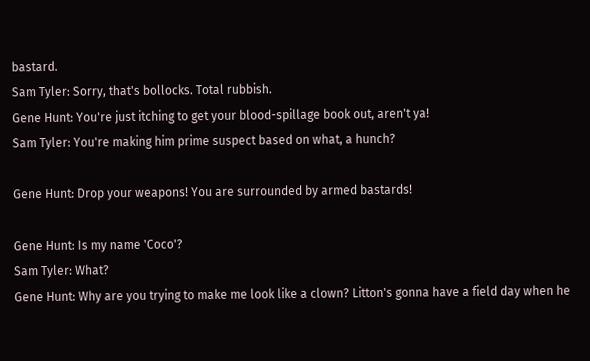bastard.
Sam Tyler: Sorry, that's bollocks. Total rubbish.
Gene Hunt: You're just itching to get your blood-spillage book out, aren't ya!
Sam Tyler: You're making him prime suspect based on what, a hunch?

Gene Hunt: Drop your weapons! You are surrounded by armed bastards!

Gene Hunt: Is my name 'Coco'?
Sam Tyler: What?
Gene Hunt: Why are you trying to make me look like a clown? Litton's gonna have a field day when he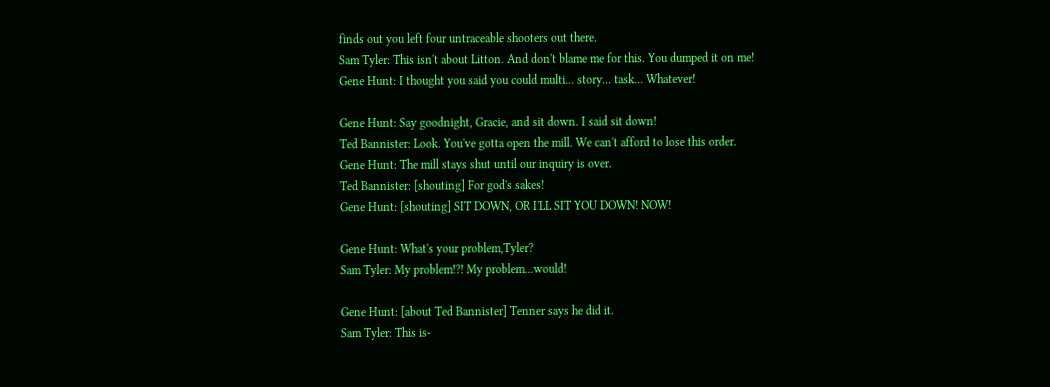finds out you left four untraceable shooters out there.
Sam Tyler: This isn't about Litton. And don't blame me for this. You dumped it on me!
Gene Hunt: I thought you said you could multi... story... task... Whatever!

Gene Hunt: Say goodnight, Gracie, and sit down. I said sit down!
Ted Bannister: Look. You've gotta open the mill. We can't afford to lose this order.
Gene Hunt: The mill stays shut until our inquiry is over.
Ted Bannister: [shouting] For god's sakes!
Gene Hunt: [shouting] SIT DOWN, OR I'LL SIT YOU DOWN! NOW!

Gene Hunt: What's your problem,Tyler?
Sam Tyler: My problem!?! My problem...would!

Gene Hunt: [about Ted Bannister] Tenner says he did it.
Sam Tyler: This is-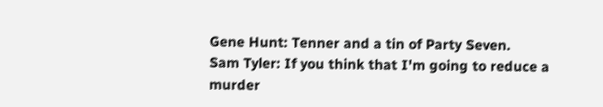Gene Hunt: Tenner and a tin of Party Seven.
Sam Tyler: If you think that I'm going to reduce a murder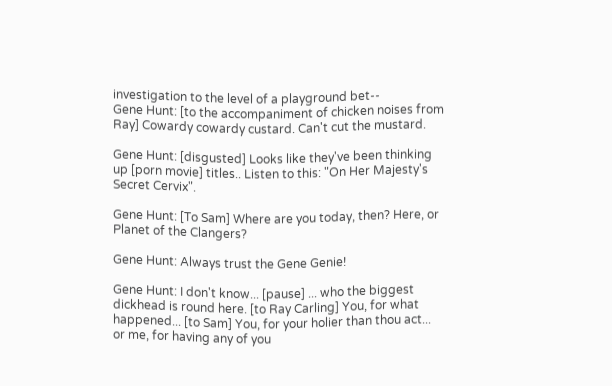investigation to the level of a playground bet--
Gene Hunt: [to the accompaniment of chicken noises from Ray] Cowardy cowardy custard. Can't cut the mustard.

Gene Hunt: [disgusted] Looks like they've been thinking up [porn movie] titles.. Listen to this: "On Her Majesty's Secret Cervix".

Gene Hunt: [To Sam] Where are you today, then? Here, or Planet of the Clangers?

Gene Hunt: Always trust the Gene Genie!

Gene Hunt: I don't know... [pause] ... who the biggest dickhead is round here. [to Ray Carling] You, for what happened... [to Sam] You, for your holier than thou act... or me, for having any of you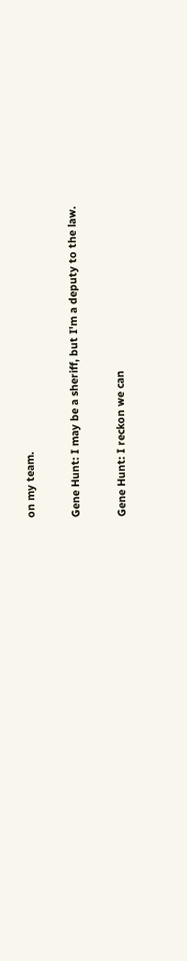on my team.

Gene Hunt: I may be a sheriff, but I'm a deputy to the law.

Gene Hunt: I reckon we can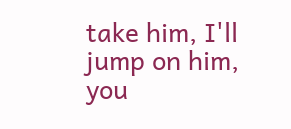take him, I'll jump on him, you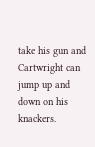take his gun and Cartwright can jump up and down on his knackers.